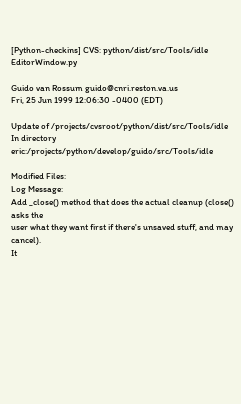[Python-checkins] CVS: python/dist/src/Tools/idle EditorWindow.py

Guido van Rossum guido@cnri.reston.va.us
Fri, 25 Jun 1999 12:06:30 -0400 (EDT)

Update of /projects/cvsroot/python/dist/src/Tools/idle
In directory eric:/projects/python/develop/guido/src/Tools/idle

Modified Files:
Log Message:
Add _close() method that does the actual cleanup (close() asks the
user what they want first if there's unsaved stuff, and may cancel).
It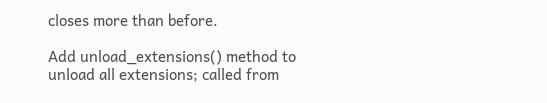closes more than before.

Add unload_extensions() method to unload all extensions; called from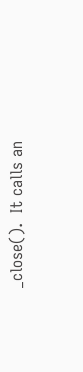_close().  It calls an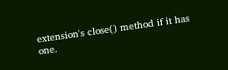extension's close() method if it has one.